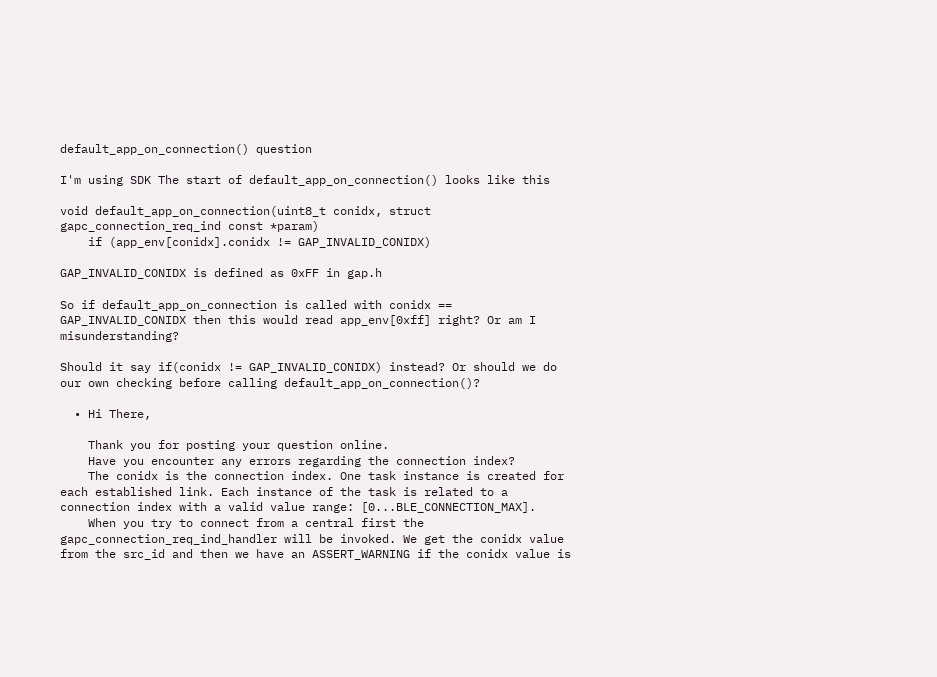default_app_on_connection() question

I'm using SDK The start of default_app_on_connection() looks like this

void default_app_on_connection(uint8_t conidx, struct gapc_connection_req_ind const *param)
    if (app_env[conidx].conidx != GAP_INVALID_CONIDX)

GAP_INVALID_CONIDX is defined as 0xFF in gap.h

So if default_app_on_connection is called with conidx == GAP_INVALID_CONIDX then this would read app_env[0xff] right? Or am I misunderstanding?

Should it say if(conidx != GAP_INVALID_CONIDX) instead? Or should we do our own checking before calling default_app_on_connection()?

  • Hi There,

    Thank you for posting your question online.
    Have you encounter any errors regarding the connection index?
    The conidx is the connection index. One task instance is created for each established link. Each instance of the task is related to a connection index with a valid value range: [0...BLE_CONNECTION_MAX].
    When you try to connect from a central first the gapc_connection_req_ind_handler will be invoked. We get the conidx value from the src_id and then we have an ASSERT_WARNING if the conidx value is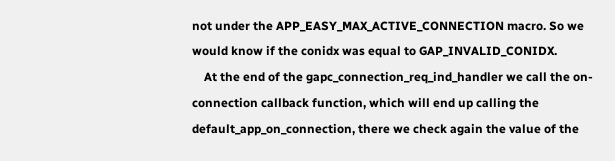not under the APP_EASY_MAX_ACTIVE_CONNECTION macro. So we would know if the conidx was equal to GAP_INVALID_CONIDX.
    At the end of the gapc_connection_req_ind_handler we call the on-connection callback function, which will end up calling the default_app_on_connection, there we check again the value of the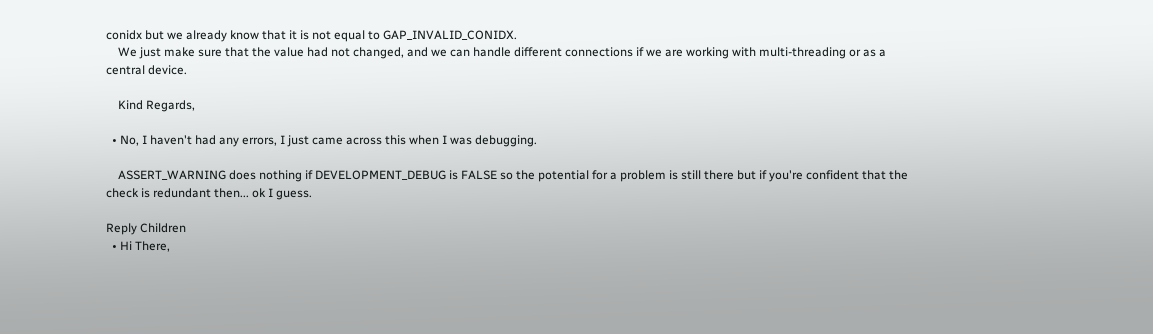conidx but we already know that it is not equal to GAP_INVALID_CONIDX.
    We just make sure that the value had not changed, and we can handle different connections if we are working with multi-threading or as a central device.

    Kind Regards,

  • No, I haven't had any errors, I just came across this when I was debugging.

    ASSERT_WARNING does nothing if DEVELOPMENT_DEBUG is FALSE so the potential for a problem is still there but if you're confident that the check is redundant then... ok I guess.

Reply Children
  • Hi There,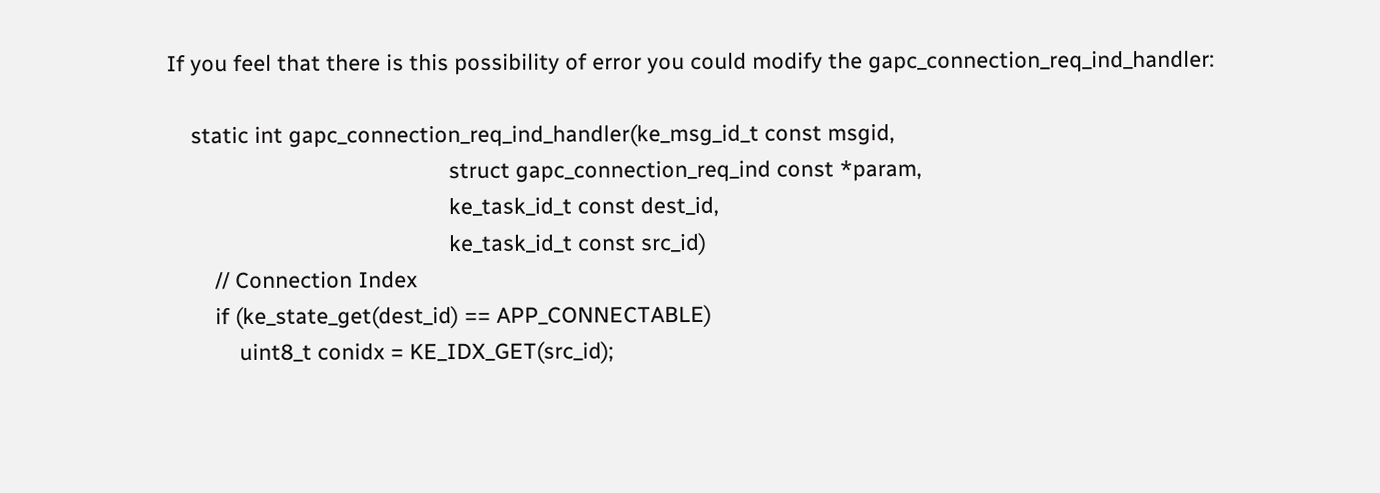If you feel that there is this possibility of error you could modify the gapc_connection_req_ind_handler:

    static int gapc_connection_req_ind_handler(ke_msg_id_t const msgid,
                                               struct gapc_connection_req_ind const *param,
                                               ke_task_id_t const dest_id,
                                               ke_task_id_t const src_id)
        // Connection Index
        if (ke_state_get(dest_id) == APP_CONNECTABLE)
            uint8_t conidx = KE_IDX_GET(src_id);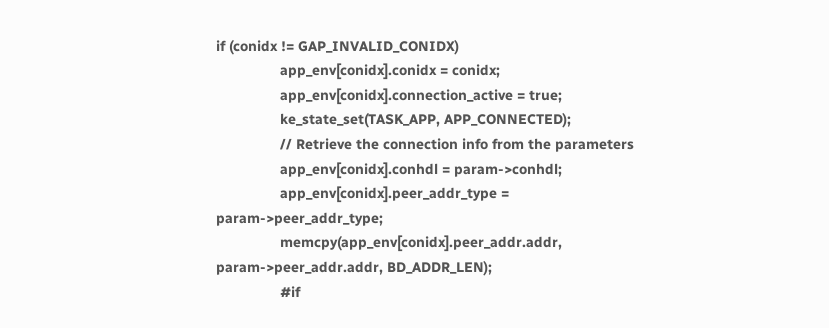if (conidx != GAP_INVALID_CONIDX)
                app_env[conidx].conidx = conidx;
                app_env[conidx].connection_active = true;
                ke_state_set(TASK_APP, APP_CONNECTED);
                // Retrieve the connection info from the parameters
                app_env[conidx].conhdl = param->conhdl;
                app_env[conidx].peer_addr_type = param->peer_addr_type;
                memcpy(app_env[conidx].peer_addr.addr, param->peer_addr.addr, BD_ADDR_LEN);
                #if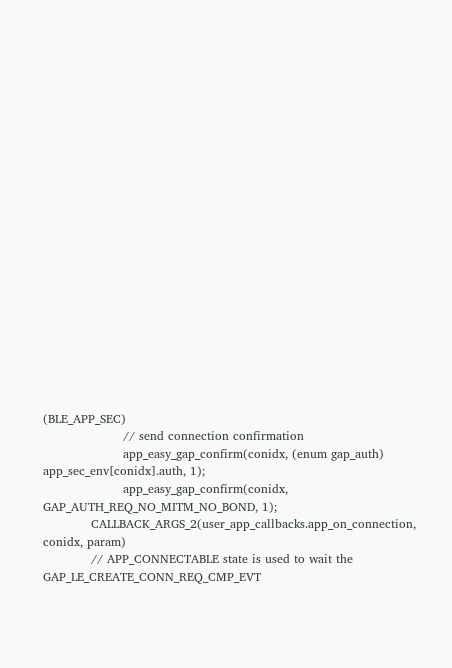(BLE_APP_SEC)
                    // send connection confirmation
                    app_easy_gap_confirm(conidx, (enum gap_auth) app_sec_env[conidx].auth, 1);
                    app_easy_gap_confirm(conidx, GAP_AUTH_REQ_NO_MITM_NO_BOND, 1);
            CALLBACK_ARGS_2(user_app_callbacks.app_on_connection, conidx, param)
            // APP_CONNECTABLE state is used to wait the GAP_LE_CREATE_CONN_REQ_CMP_EVT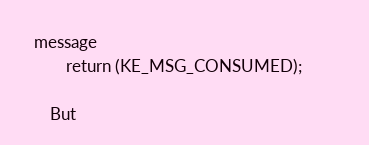message
        return (KE_MSG_CONSUMED);

    But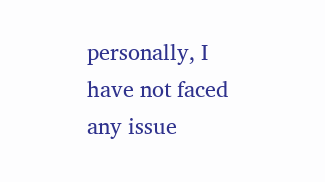personally, I have not faced any issue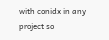with conidx in any project so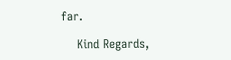far.

    Kind Regards,